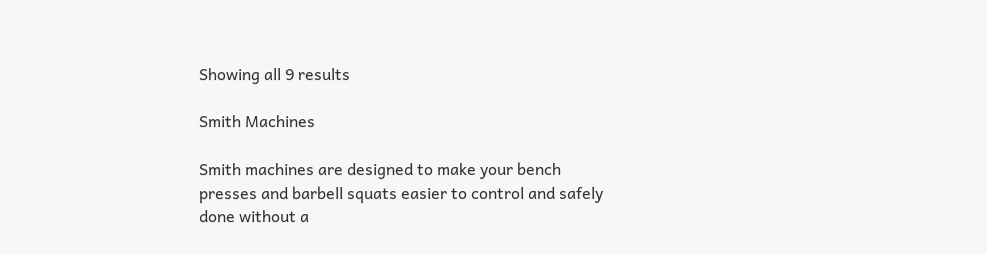Showing all 9 results

Smith Machines

Smith machines are designed to make your bench presses and barbell squats easier to control and safely done without a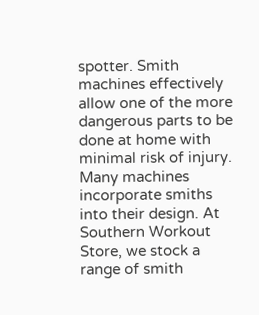spotter. Smith machines effectively allow one of the more dangerous parts to be done at home with minimal risk of injury. Many machines incorporate smiths into their design. At Southern Workout Store, we stock a range of smith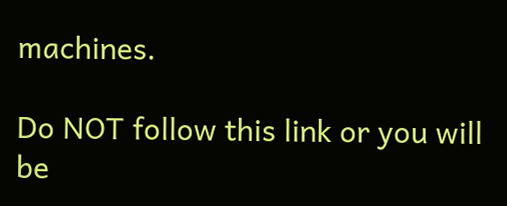machines.

Do NOT follow this link or you will be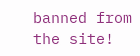banned from the site!